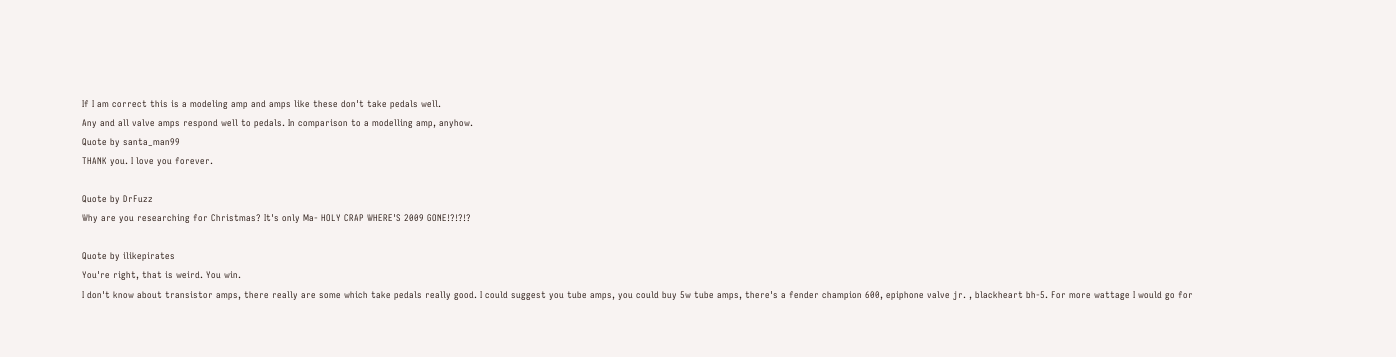If I am correct this is a modeling amp and amps like these don't take pedals well.
Any and all valve amps respond well to pedals. In comparison to a modelling amp, anyhow.
Quote by santa_man99
THANK you. I love you forever.

Quote by DrFuzz
Why are you researching for Christmas? It's only Ma- HOLY CRAP WHERE'S 2009 GONE!?!?!?

Quote by ilikepirates
You're right, that is weird. You win.
I don't know about transistor amps, there really are some which take pedals really good. I could suggest you tube amps, you could buy 5w tube amps, there's a fender champion 600, epiphone valve jr. , blackheart bh-5. For more wattage I would go for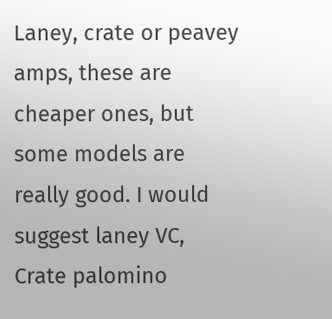Laney, crate or peavey amps, these are cheaper ones, but some models are really good. I would suggest laney VC, Crate palomino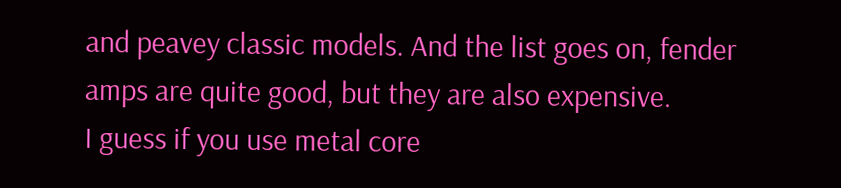and peavey classic models. And the list goes on, fender amps are quite good, but they are also expensive.
I guess if you use metal core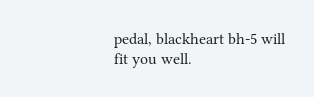pedal, blackheart bh-5 will fit you well.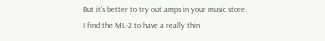But it's better to try out amps in your music store.
I find the ML-2 to have a really thin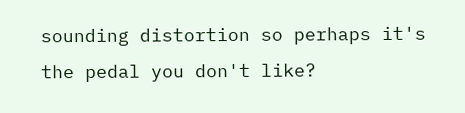sounding distortion so perhaps it's the pedal you don't like?